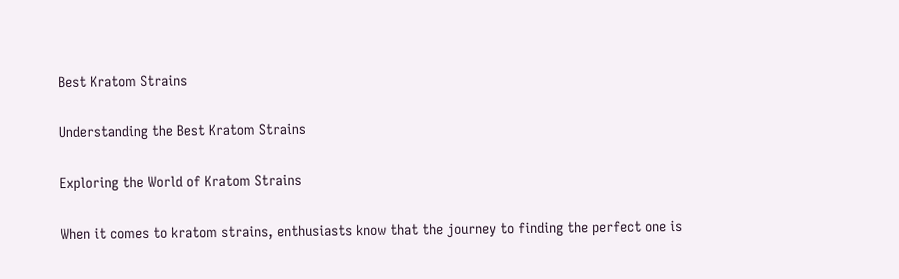Best Kratom Strains

Understanding the Best Kratom Strains

Exploring the World of Kratom Strains

When it comes to kratom strains, enthusiasts know that the journey to finding the perfect one is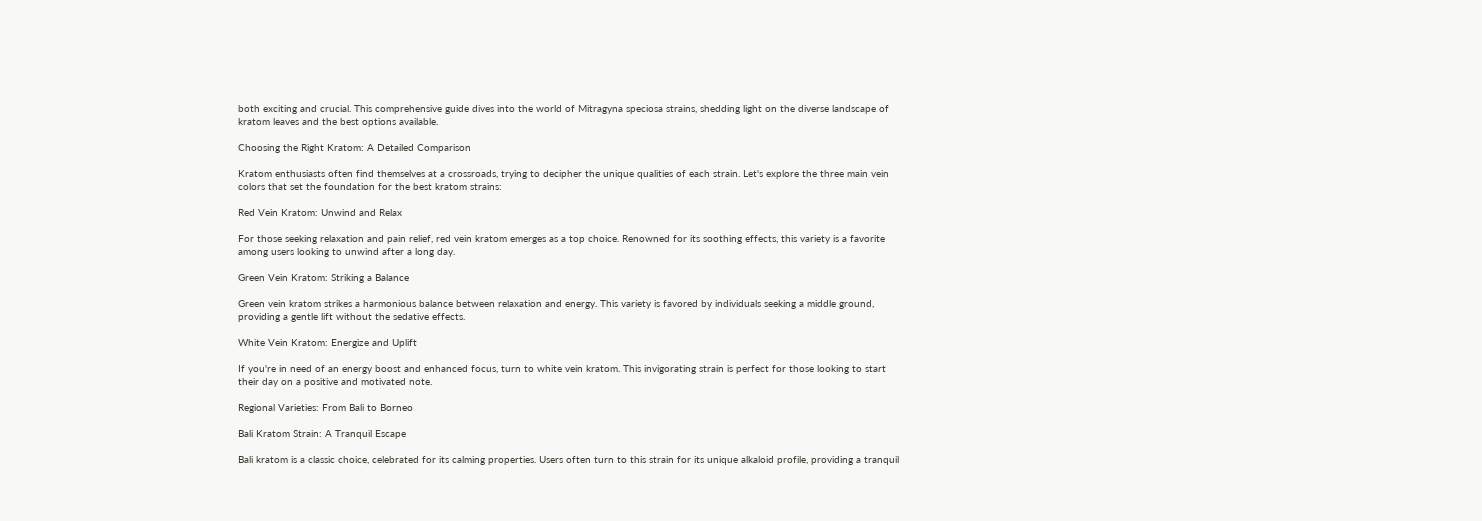both exciting and crucial. This comprehensive guide dives into the world of Mitragyna speciosa strains, shedding light on the diverse landscape of kratom leaves and the best options available.

Choosing the Right Kratom: A Detailed Comparison

Kratom enthusiasts often find themselves at a crossroads, trying to decipher the unique qualities of each strain. Let's explore the three main vein colors that set the foundation for the best kratom strains:

Red Vein Kratom: Unwind and Relax

For those seeking relaxation and pain relief, red vein kratom emerges as a top choice. Renowned for its soothing effects, this variety is a favorite among users looking to unwind after a long day.

Green Vein Kratom: Striking a Balance

Green vein kratom strikes a harmonious balance between relaxation and energy. This variety is favored by individuals seeking a middle ground, providing a gentle lift without the sedative effects.

White Vein Kratom: Energize and Uplift

If you're in need of an energy boost and enhanced focus, turn to white vein kratom. This invigorating strain is perfect for those looking to start their day on a positive and motivated note.

Regional Varieties: From Bali to Borneo

Bali Kratom Strain: A Tranquil Escape

Bali kratom is a classic choice, celebrated for its calming properties. Users often turn to this strain for its unique alkaloid profile, providing a tranquil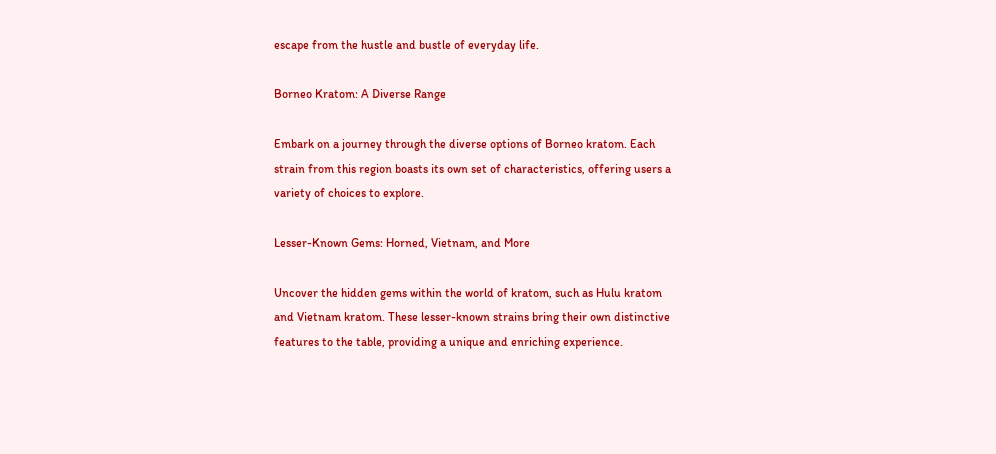escape from the hustle and bustle of everyday life.

Borneo Kratom: A Diverse Range

Embark on a journey through the diverse options of Borneo kratom. Each strain from this region boasts its own set of characteristics, offering users a variety of choices to explore.

Lesser-Known Gems: Horned, Vietnam, and More

Uncover the hidden gems within the world of kratom, such as Hulu kratom and Vietnam kratom. These lesser-known strains bring their own distinctive features to the table, providing a unique and enriching experience.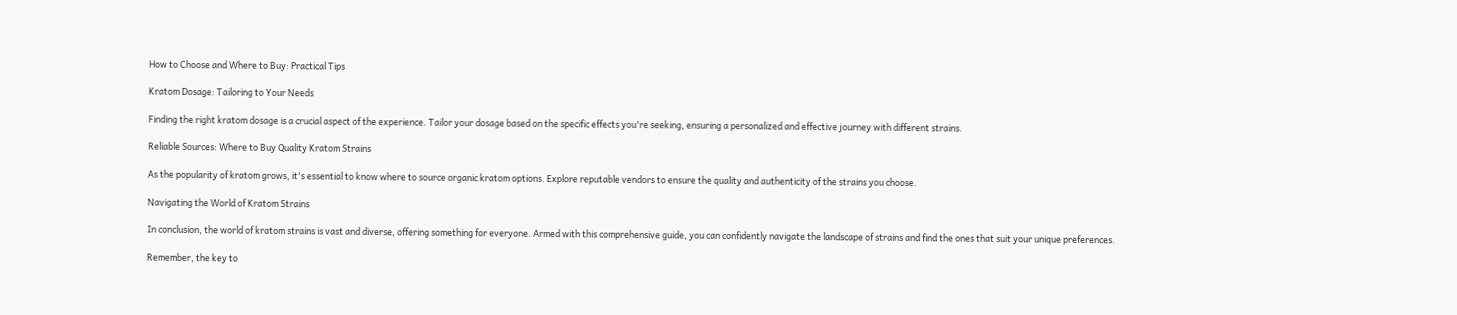How to Choose and Where to Buy: Practical Tips

Kratom Dosage: Tailoring to Your Needs

Finding the right kratom dosage is a crucial aspect of the experience. Tailor your dosage based on the specific effects you're seeking, ensuring a personalized and effective journey with different strains.

Reliable Sources: Where to Buy Quality Kratom Strains

As the popularity of kratom grows, it's essential to know where to source organic kratom options. Explore reputable vendors to ensure the quality and authenticity of the strains you choose.

Navigating the World of Kratom Strains

In conclusion, the world of kratom strains is vast and diverse, offering something for everyone. Armed with this comprehensive guide, you can confidently navigate the landscape of strains and find the ones that suit your unique preferences.

Remember, the key to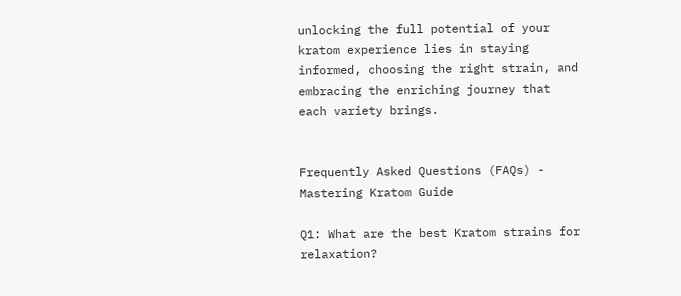unlocking the full potential of your kratom experience lies in staying informed, choosing the right strain, and embracing the enriching journey that each variety brings.


Frequently Asked Questions (FAQs) - Mastering Kratom Guide

Q1: What are the best Kratom strains for relaxation?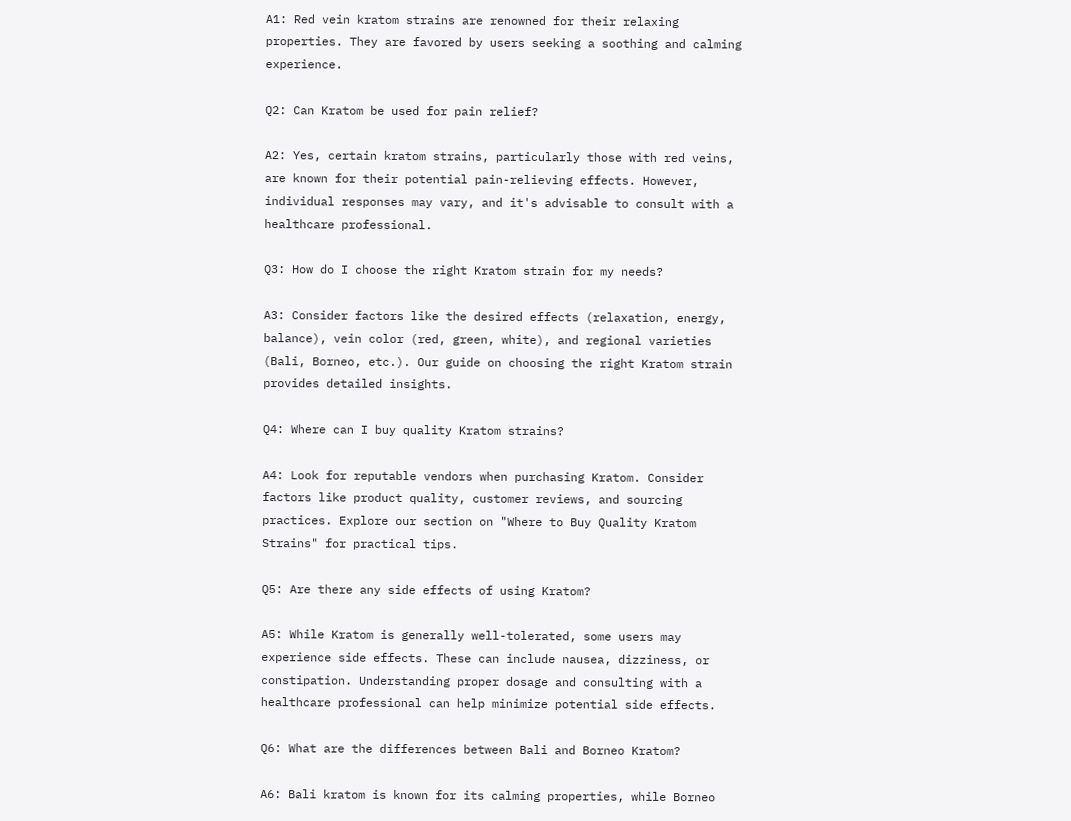A1: Red vein kratom strains are renowned for their relaxing properties. They are favored by users seeking a soothing and calming experience.

Q2: Can Kratom be used for pain relief?

A2: Yes, certain kratom strains, particularly those with red veins, are known for their potential pain-relieving effects. However, individual responses may vary, and it's advisable to consult with a healthcare professional.

Q3: How do I choose the right Kratom strain for my needs?

A3: Consider factors like the desired effects (relaxation, energy, balance), vein color (red, green, white), and regional varieties (Bali, Borneo, etc.). Our guide on choosing the right Kratom strain provides detailed insights.

Q4: Where can I buy quality Kratom strains?

A4: Look for reputable vendors when purchasing Kratom. Consider factors like product quality, customer reviews, and sourcing practices. Explore our section on "Where to Buy Quality Kratom Strains" for practical tips.

Q5: Are there any side effects of using Kratom?

A5: While Kratom is generally well-tolerated, some users may experience side effects. These can include nausea, dizziness, or constipation. Understanding proper dosage and consulting with a healthcare professional can help minimize potential side effects.

Q6: What are the differences between Bali and Borneo Kratom?

A6: Bali kratom is known for its calming properties, while Borneo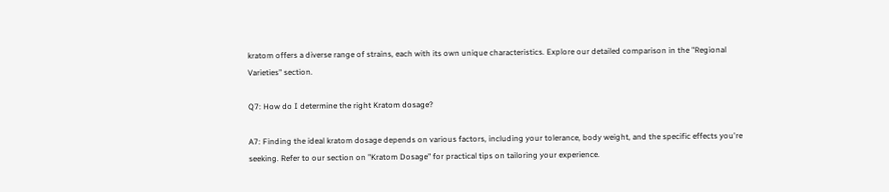kratom offers a diverse range of strains, each with its own unique characteristics. Explore our detailed comparison in the "Regional Varieties" section.

Q7: How do I determine the right Kratom dosage?

A7: Finding the ideal kratom dosage depends on various factors, including your tolerance, body weight, and the specific effects you're seeking. Refer to our section on "Kratom Dosage" for practical tips on tailoring your experience.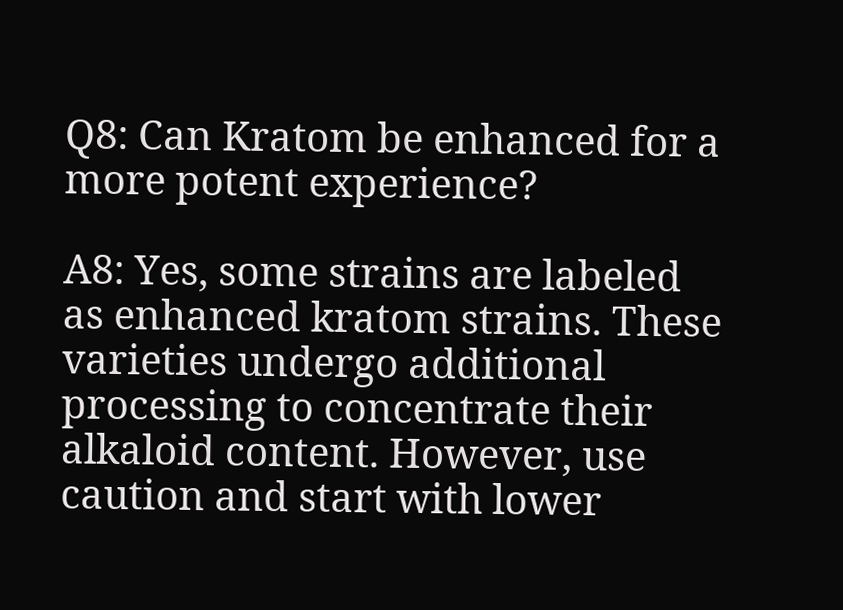Q8: Can Kratom be enhanced for a more potent experience?

A8: Yes, some strains are labeled as enhanced kratom strains. These varieties undergo additional processing to concentrate their alkaloid content. However, use caution and start with lower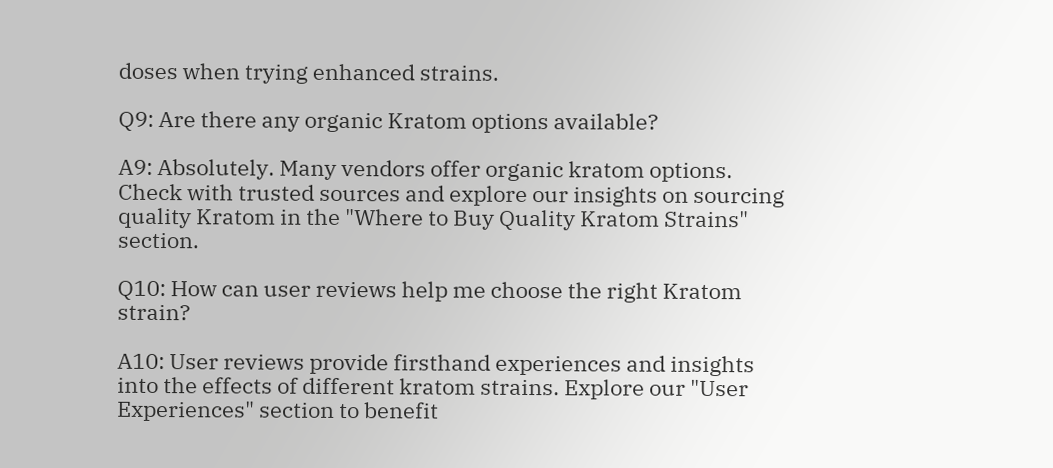doses when trying enhanced strains.

Q9: Are there any organic Kratom options available?

A9: Absolutely. Many vendors offer organic kratom options. Check with trusted sources and explore our insights on sourcing quality Kratom in the "Where to Buy Quality Kratom Strains" section.

Q10: How can user reviews help me choose the right Kratom strain?

A10: User reviews provide firsthand experiences and insights into the effects of different kratom strains. Explore our "User Experiences" section to benefit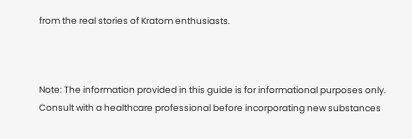from the real stories of Kratom enthusiasts.



Note: The information provided in this guide is for informational purposes only. Consult with a healthcare professional before incorporating new substances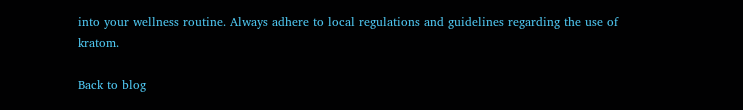into your wellness routine. Always adhere to local regulations and guidelines regarding the use of kratom.

Back to blog